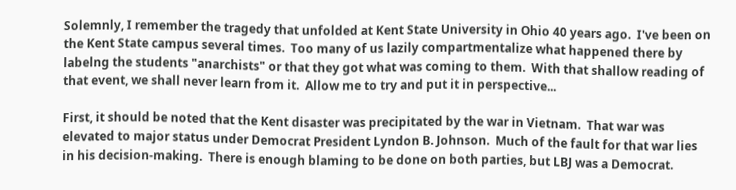Solemnly, I remember the tragedy that unfolded at Kent State University in Ohio 40 years ago.  I've been on the Kent State campus several times.  Too many of us lazily compartmentalize what happened there by labelng the students "anarchists" or that they got what was coming to them.  With that shallow reading of that event, we shall never learn from it.  Allow me to try and put it in perspective...

First, it should be noted that the Kent disaster was precipitated by the war in Vietnam.  That war was elevated to major status under Democrat President Lyndon B. Johnson.  Much of the fault for that war lies in his decision-making.  There is enough blaming to be done on both parties, but LBJ was a Democrat.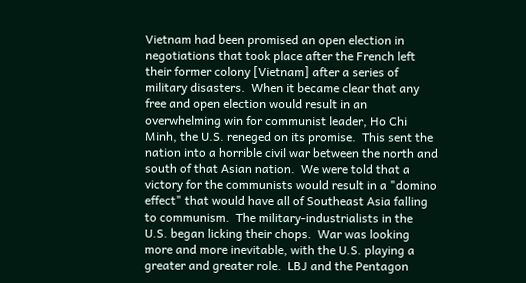Vietnam had been promised an open election in negotiations that took place after the French left their former colony [Vietnam] after a series of military disasters.  When it became clear that any free and open election would result in an overwhelming win for communist leader, Ho Chi Minh, the U.S. reneged on its promise.  This sent the nation into a horrible civil war between the north and south of that Asian nation.  We were told that a victory for the communists would result in a "domino effect" that would have all of Southeast Asia falling to communism.  The military-industrialists in the U.S. began licking their chops.  War was looking more and more inevitable, with the U.S. playing a greater and greater role.  LBJ and the Pentagon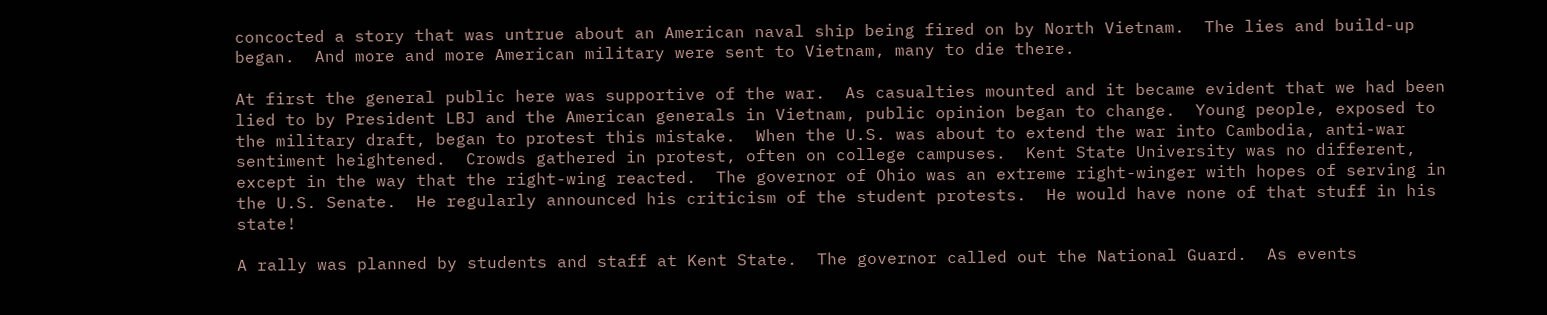concocted a story that was untrue about an American naval ship being fired on by North Vietnam.  The lies and build-up began.  And more and more American military were sent to Vietnam, many to die there.

At first the general public here was supportive of the war.  As casualties mounted and it became evident that we had been lied to by President LBJ and the American generals in Vietnam, public opinion began to change.  Young people, exposed to the military draft, began to protest this mistake.  When the U.S. was about to extend the war into Cambodia, anti-war sentiment heightened.  Crowds gathered in protest, often on college campuses.  Kent State University was no different, except in the way that the right-wing reacted.  The governor of Ohio was an extreme right-winger with hopes of serving in the U.S. Senate.  He regularly announced his criticism of the student protests.  He would have none of that stuff in his state!

A rally was planned by students and staff at Kent State.  The governor called out the National Guard.  As events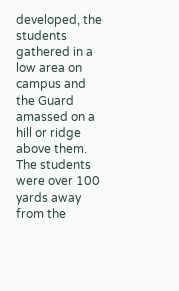developed, the students gathered in a low area on campus and the Guard amassed on a hill or ridge above them.  The students were over 100 yards away from the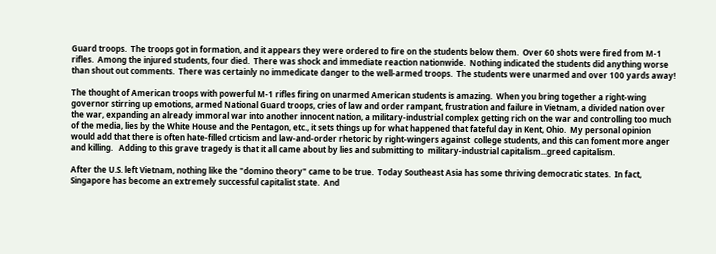Guard troops.  The troops got in formation, and it appears they were ordered to fire on the students below them.  Over 60 shots were fired from M-1 rifles.  Among the injured students, four died.  There was shock and immediate reaction nationwide.  Nothing indicated the students did anything worse than shout out comments.  There was certainly no immedicate danger to the well-armed troops.  The students were unarmed and over 100 yards away!

The thought of American troops with powerful M-1 rifles firing on unarmed American students is amazing.  When you bring together a right-wing governor stirring up emotions, armed National Guard troops, cries of law and order rampant, frustration and failure in Vietnam, a divided nation over the war, expanding an already immoral war into another innocent nation, a military-industrial complex getting rich on the war and controlling too much of the media, lies by the White House and the Pentagon, etc., it sets things up for what happened that fateful day in Kent, Ohio.  My personal opinion would add that there is often hate-filled crticism and law-and-order rhetoric by right-wingers against  college students, and this can foment more anger and killing.   Adding to this grave tragedy is that it all came about by lies and submitting to  military-industrial capitalism...greed capitalism.

After the U.S. left Vietnam, nothing like the "domino theory" came to be true.  Today Southeast Asia has some thriving democratic states.  In fact, Singapore has become an extremely successful capitalist state.  And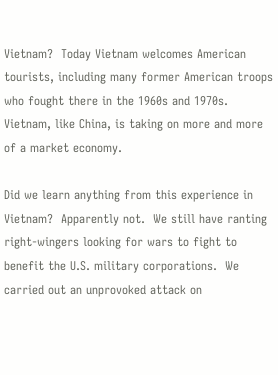Vietnam?  Today Vietnam welcomes American tourists, including many former American troops who fought there in the 1960s and 1970s.  Vietnam, like China, is taking on more and more of a market economy.

Did we learn anything from this experience in Vietnam?  Apparently not.  We still have ranting right-wingers looking for wars to fight to benefit the U.S. military corporations.  We carried out an unprovoked attack on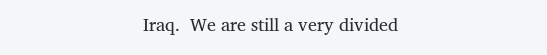Iraq.  We are still a very divided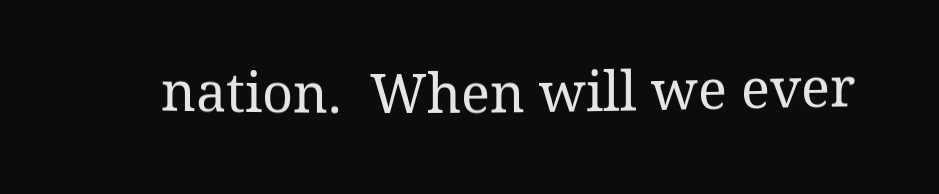nation.  When will we ever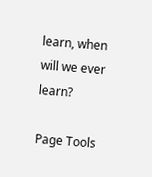learn, when will we ever learn?

Page Tools